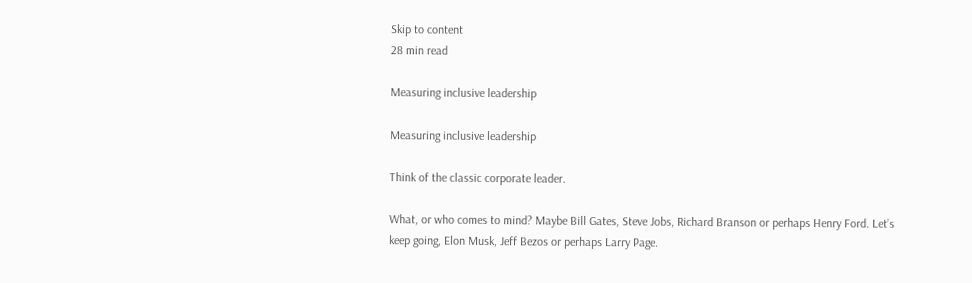Skip to content
28 min read

Measuring inclusive leadership

Measuring inclusive leadership

Think of the classic corporate leader.

What, or who comes to mind? Maybe Bill Gates, Steve Jobs, Richard Branson or perhaps Henry Ford. Let’s keep going, Elon Musk, Jeff Bezos or perhaps Larry Page.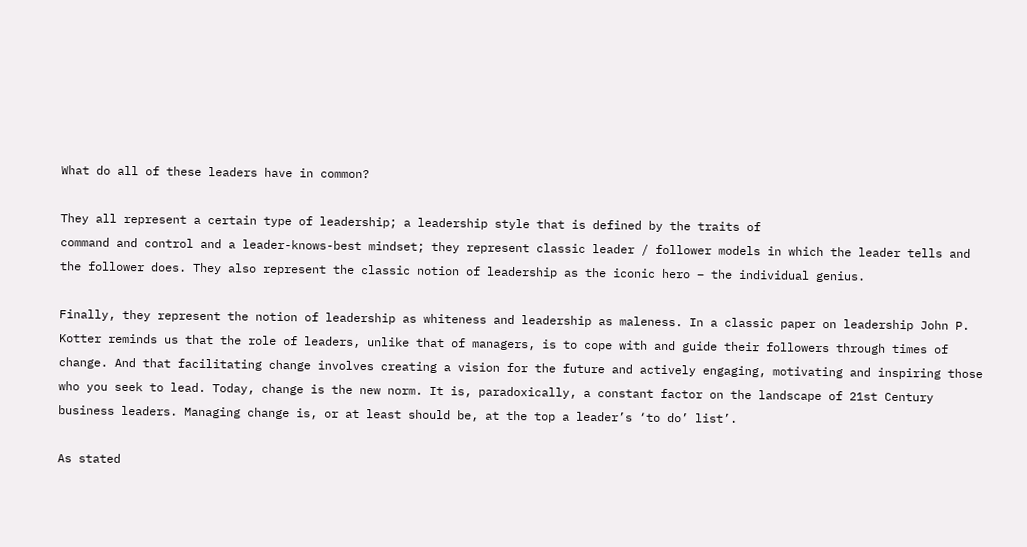What do all of these leaders have in common?

They all represent a certain type of leadership; a leadership style that is defined by the traits of
command and control and a leader-knows-best mindset; they represent classic leader / follower models in which the leader tells and the follower does. They also represent the classic notion of leadership as the iconic hero – the individual genius.

Finally, they represent the notion of leadership as whiteness and leadership as maleness. In a classic paper on leadership John P. Kotter reminds us that the role of leaders, unlike that of managers, is to cope with and guide their followers through times of change. And that facilitating change involves creating a vision for the future and actively engaging, motivating and inspiring those who you seek to lead. Today, change is the new norm. It is, paradoxically, a constant factor on the landscape of 21st Century business leaders. Managing change is, or at least should be, at the top a leader’s ‘to do’ list’.

As stated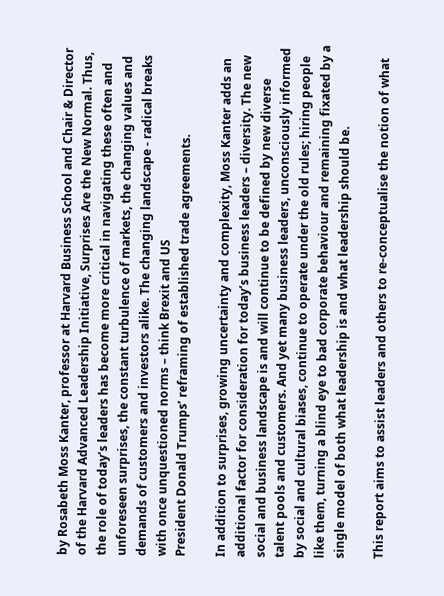by Rosabeth Moss Kanter, professor at Harvard Business School and Chair & Director of the Harvard Advanced Leadership Initiative, Surprises Are the New Normal. Thus, the role of today’s leaders has become more critical in navigating these often and unforeseen surprises, the constant turbulence of markets, the changing values and demands of customers and investors alike. The changing landscape - radical breaks with once unquestioned norms – think Brexit and US
President Donald Trumps’ reframing of established trade agreements.

In addition to surprises, growing uncertainty and complexity, Moss Kanter adds an additional factor for consideration for today’s business leaders – diversity. The new social and business landscape is and will continue to be defined by new diverse talent pools and customers. And yet many business leaders, unconsciously informed by social and cultural biases, continue to operate under the old rules; hiring people like them, turning a blind eye to bad corporate behaviour and remaining fixated by a single model of both what leadership is and what leadership should be.

This report aims to assist leaders and others to re-conceptualise the notion of what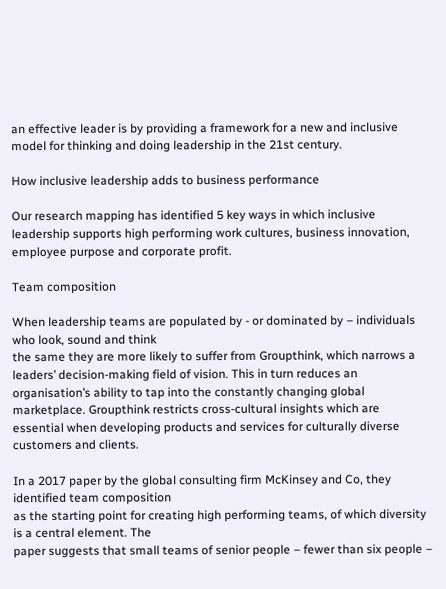an effective leader is by providing a framework for a new and inclusive model for thinking and doing leadership in the 21st century.

How inclusive leadership adds to business performance

Our research mapping has identified 5 key ways in which inclusive leadership supports high performing work cultures, business innovation, employee purpose and corporate profit.

Team composition

When leadership teams are populated by - or dominated by – individuals who look, sound and think
the same they are more likely to suffer from Groupthink, which narrows a leaders’ decision-making field of vision. This in turn reduces an organisation’s ability to tap into the constantly changing global marketplace. Groupthink restricts cross-cultural insights which are essential when developing products and services for culturally diverse customers and clients.

In a 2017 paper by the global consulting firm McKinsey and Co, they identified team composition
as the starting point for creating high performing teams, of which diversity is a central element. The
paper suggests that small teams of senior people – fewer than six people –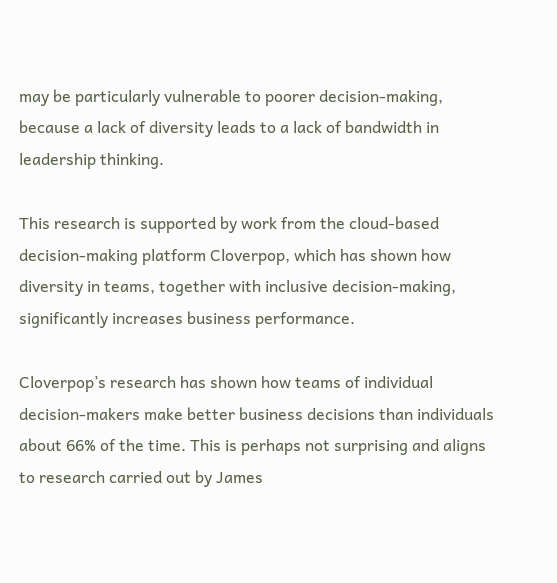may be particularly vulnerable to poorer decision-making, because a lack of diversity leads to a lack of bandwidth in leadership thinking.

This research is supported by work from the cloud-based decision-making platform Cloverpop, which has shown how diversity in teams, together with inclusive decision-making, significantly increases business performance.

Cloverpop’s research has shown how teams of individual decision-makers make better business decisions than individuals about 66% of the time. This is perhaps not surprising and aligns to research carried out by James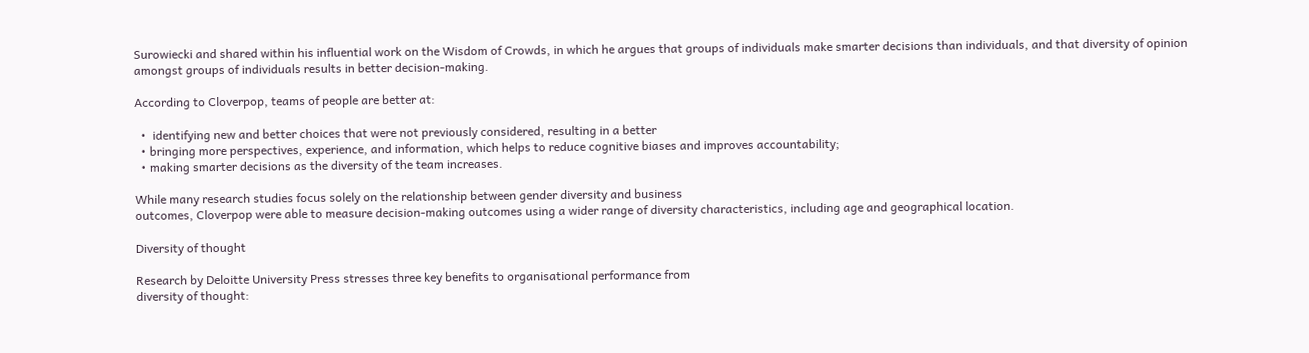Surowiecki and shared within his influential work on the Wisdom of Crowds, in which he argues that groups of individuals make smarter decisions than individuals, and that diversity of opinion amongst groups of individuals results in better decision-making.

According to Cloverpop, teams of people are better at:

  •  identifying new and better choices that were not previously considered, resulting in a better
  • bringing more perspectives, experience, and information, which helps to reduce cognitive biases and improves accountability;
  • making smarter decisions as the diversity of the team increases.

While many research studies focus solely on the relationship between gender diversity and business
outcomes, Cloverpop were able to measure decision-making outcomes using a wider range of diversity characteristics, including age and geographical location.

Diversity of thought

Research by Deloitte University Press stresses three key benefits to organisational performance from
diversity of thought: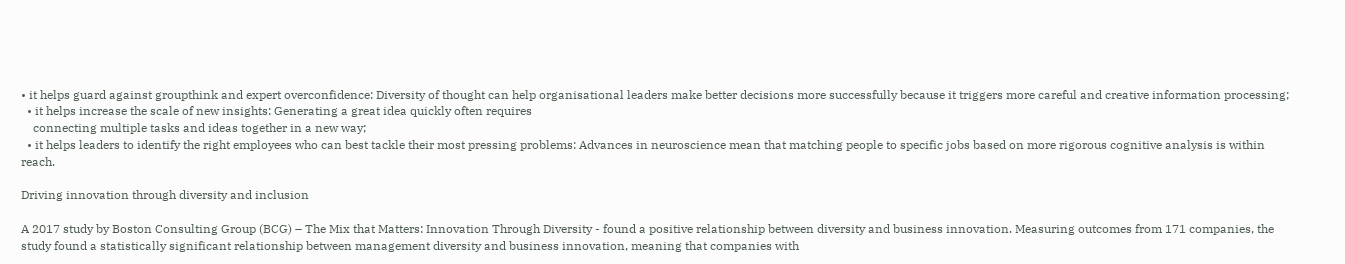• it helps guard against groupthink and expert overconfidence: Diversity of thought can help organisational leaders make better decisions more successfully because it triggers more careful and creative information processing;
  • it helps increase the scale of new insights: Generating a great idea quickly often requires
    connecting multiple tasks and ideas together in a new way;
  • it helps leaders to identify the right employees who can best tackle their most pressing problems: Advances in neuroscience mean that matching people to specific jobs based on more rigorous cognitive analysis is within reach.

Driving innovation through diversity and inclusion

A 2017 study by Boston Consulting Group (BCG) – The Mix that Matters: Innovation Through Diversity - found a positive relationship between diversity and business innovation. Measuring outcomes from 171 companies, the study found a statistically significant relationship between management diversity and business innovation, meaning that companies with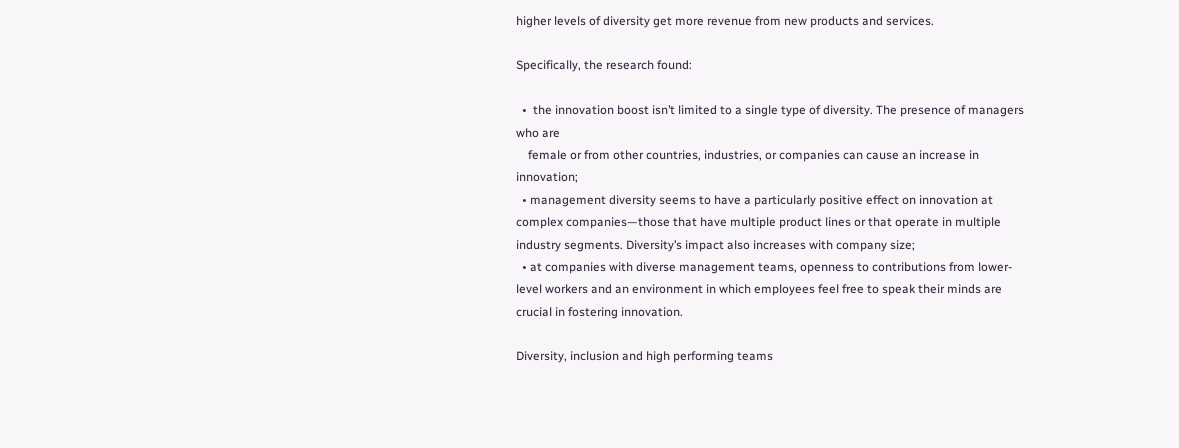higher levels of diversity get more revenue from new products and services.

Specifically, the research found:

  •  the innovation boost isn’t limited to a single type of diversity. The presence of managers who are
    female or from other countries, industries, or companies can cause an increase in innovation;
  • management diversity seems to have a particularly positive effect on innovation at complex companies—those that have multiple product lines or that operate in multiple industry segments. Diversity’s impact also increases with company size;
  • at companies with diverse management teams, openness to contributions from lower-level workers and an environment in which employees feel free to speak their minds are crucial in fostering innovation.

Diversity, inclusion and high performing teams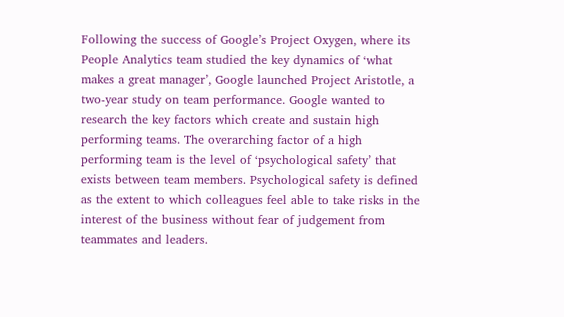Following the success of Google’s Project Oxygen, where its People Analytics team studied the key dynamics of ‘what makes a great manager’, Google launched Project Aristotle, a two-year study on team performance. Google wanted to research the key factors which create and sustain high performing teams. The overarching factor of a high performing team is the level of ‘psychological safety’ that exists between team members. Psychological safety is defined as the extent to which colleagues feel able to take risks in the interest of the business without fear of judgement from teammates and leaders.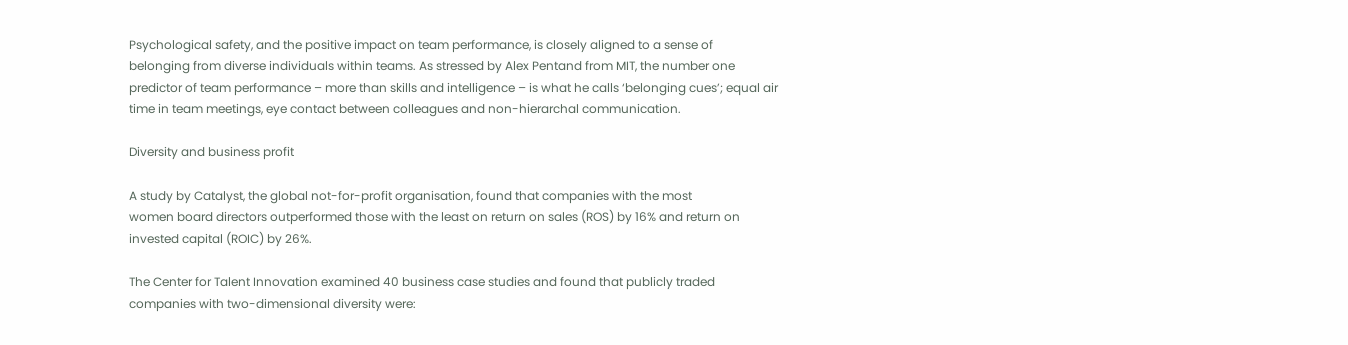Psychological safety, and the positive impact on team performance, is closely aligned to a sense of
belonging from diverse individuals within teams. As stressed by Alex Pentand from MIT, the number one predictor of team performance – more than skills and intelligence – is what he calls ‘belonging cues’; equal air time in team meetings, eye contact between colleagues and non-hierarchal communication.

Diversity and business profit

A study by Catalyst, the global not-for-profit organisation, found that companies with the most
women board directors outperformed those with the least on return on sales (ROS) by 16% and return on invested capital (ROIC) by 26%.

The Center for Talent Innovation examined 40 business case studies and found that publicly traded companies with two-dimensional diversity were: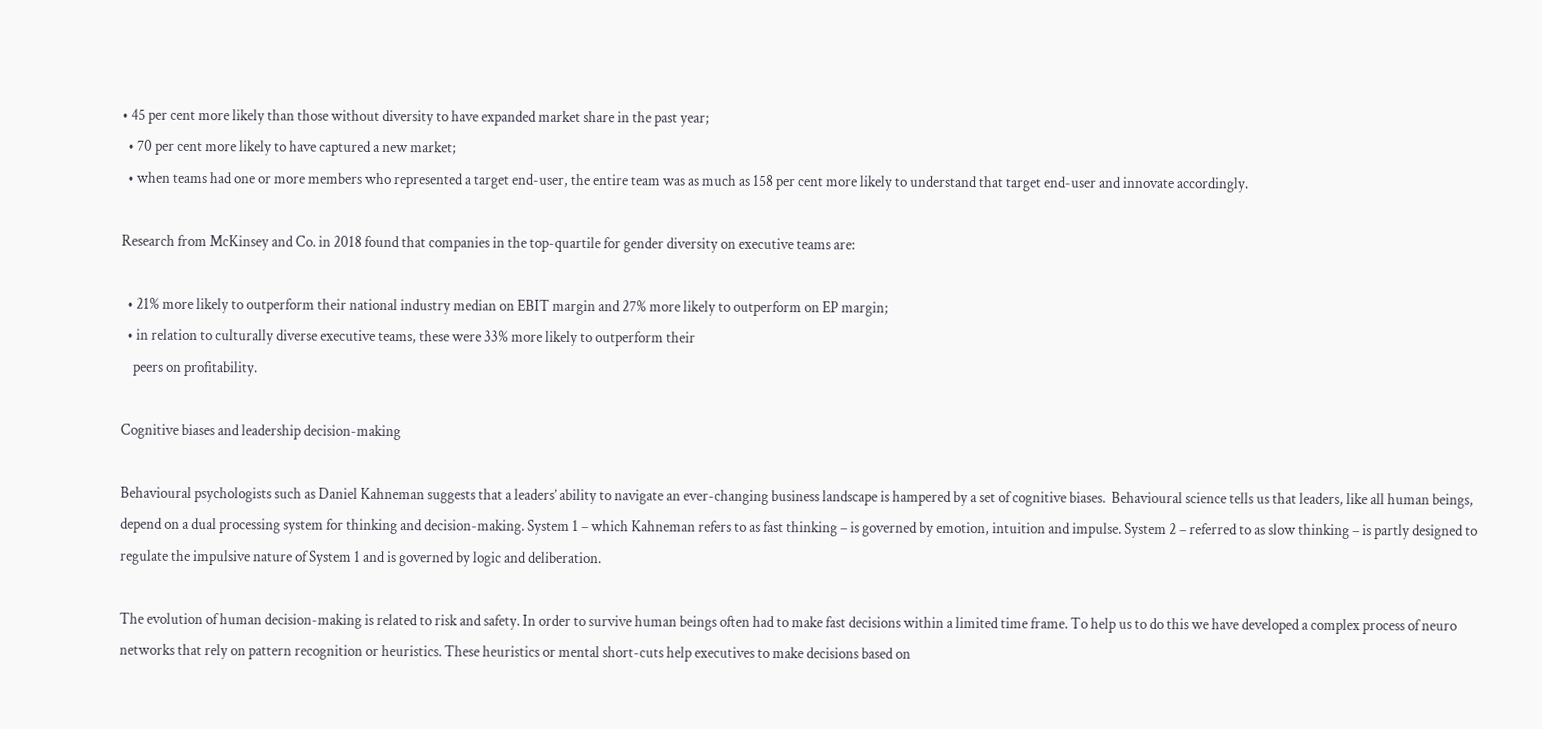• 45 per cent more likely than those without diversity to have expanded market share in the past year;
  • 70 per cent more likely to have captured a new market;
  • when teams had one or more members who represented a target end-user, the entire team was as much as 158 per cent more likely to understand that target end-user and innovate accordingly.

Research from McKinsey and Co. in 2018 found that companies in the top-quartile for gender diversity on executive teams are:

  • 21% more likely to outperform their national industry median on EBIT margin and 27% more likely to outperform on EP margin;
  • in relation to culturally diverse executive teams, these were 33% more likely to outperform their
    peers on profitability.

Cognitive biases and leadership decision-making

Behavioural psychologists such as Daniel Kahneman suggests that a leaders’ ability to navigate an ever-changing business landscape is hampered by a set of cognitive biases.  Behavioural science tells us that leaders, like all human beings, depend on a dual processing system for thinking and decision-making. System 1 – which Kahneman refers to as fast thinking – is governed by emotion, intuition and impulse. System 2 – referred to as slow thinking – is partly designed to regulate the impulsive nature of System 1 and is governed by logic and deliberation.

The evolution of human decision-making is related to risk and safety. In order to survive human beings often had to make fast decisions within a limited time frame. To help us to do this we have developed a complex process of neuro networks that rely on pattern recognition or heuristics. These heuristics or mental short-cuts help executives to make decisions based on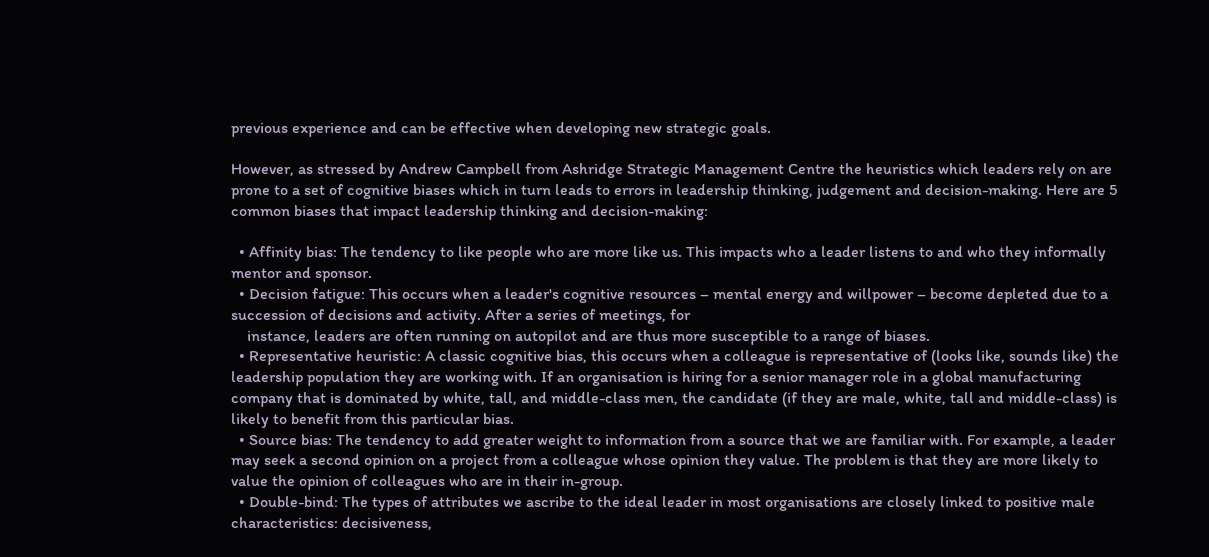previous experience and can be effective when developing new strategic goals.

However, as stressed by Andrew Campbell from Ashridge Strategic Management Centre the heuristics which leaders rely on are prone to a set of cognitive biases which in turn leads to errors in leadership thinking, judgement and decision-making. Here are 5 common biases that impact leadership thinking and decision-making:

  • Affinity bias: The tendency to like people who are more like us. This impacts who a leader listens to and who they informally mentor and sponsor.
  • Decision fatigue: This occurs when a leader's cognitive resources – mental energy and willpower – become depleted due to a succession of decisions and activity. After a series of meetings, for
    instance, leaders are often running on autopilot and are thus more susceptible to a range of biases.
  • Representative heuristic: A classic cognitive bias, this occurs when a colleague is representative of (looks like, sounds like) the leadership population they are working with. If an organisation is hiring for a senior manager role in a global manufacturing company that is dominated by white, tall, and middle-class men, the candidate (if they are male, white, tall and middle-class) is likely to benefit from this particular bias.
  • Source bias: The tendency to add greater weight to information from a source that we are familiar with. For example, a leader may seek a second opinion on a project from a colleague whose opinion they value. The problem is that they are more likely to value the opinion of colleagues who are in their in-group.
  • Double-bind: The types of attributes we ascribe to the ideal leader in most organisations are closely linked to positive male characteristics: decisiveness,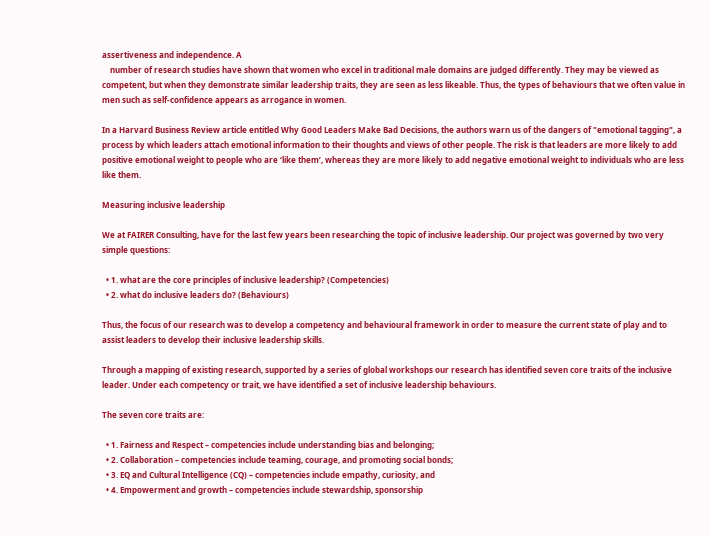assertiveness and independence. A
    number of research studies have shown that women who excel in traditional male domains are judged differently. They may be viewed as competent, but when they demonstrate similar leadership traits, they are seen as less likeable. Thus, the types of behaviours that we often value in men such as self-confidence appears as arrogance in women.

In a Harvard Business Review article entitled Why Good Leaders Make Bad Decisions, the authors warn us of the dangers of "emotional tagging", a process by which leaders attach emotional information to their thoughts and views of other people. The risk is that leaders are more likely to add positive emotional weight to people who are ‘like them’, whereas they are more likely to add negative emotional weight to individuals who are less like them.

Measuring inclusive leadership

We at FAIRER Consulting, have for the last few years been researching the topic of inclusive leadership. Our project was governed by two very simple questions:

  • 1. what are the core principles of inclusive leadership? (Competencies)
  • 2. what do inclusive leaders do? (Behaviours)

Thus, the focus of our research was to develop a competency and behavioural framework in order to measure the current state of play and to assist leaders to develop their inclusive leadership skills.

Through a mapping of existing research, supported by a series of global workshops our research has identified seven core traits of the inclusive leader. Under each competency or trait, we have identified a set of inclusive leadership behaviours.

The seven core traits are:

  • 1. Fairness and Respect – competencies include understanding bias and belonging;
  • 2. Collaboration – competencies include teaming, courage, and promoting social bonds;
  • 3. EQ and Cultural Intelligence (CQ) – competencies include empathy, curiosity, and
  • 4. Empowerment and growth – competencies include stewardship, sponsorship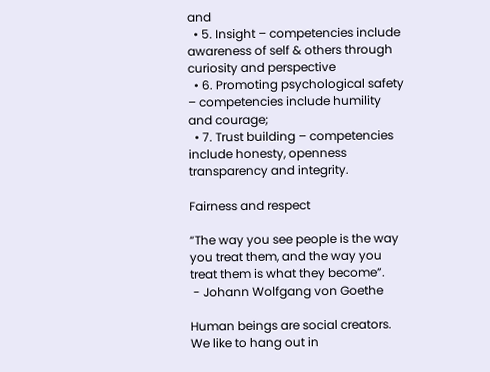and
  • 5. Insight – competencies include awareness of self & others through curiosity and perspective
  • 6. Promoting psychological safety – competencies include humility and courage;
  • 7. Trust building – competencies include honesty, openness transparency and integrity.

Fairness and respect

“The way you see people is the way you treat them, and the way you treat them is what they become”.
 - Johann Wolfgang von Goethe

Human beings are social creators. We like to hang out in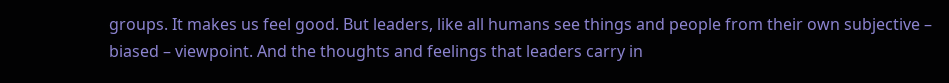groups. It makes us feel good. But leaders, like all humans see things and people from their own subjective – biased – viewpoint. And the thoughts and feelings that leaders carry in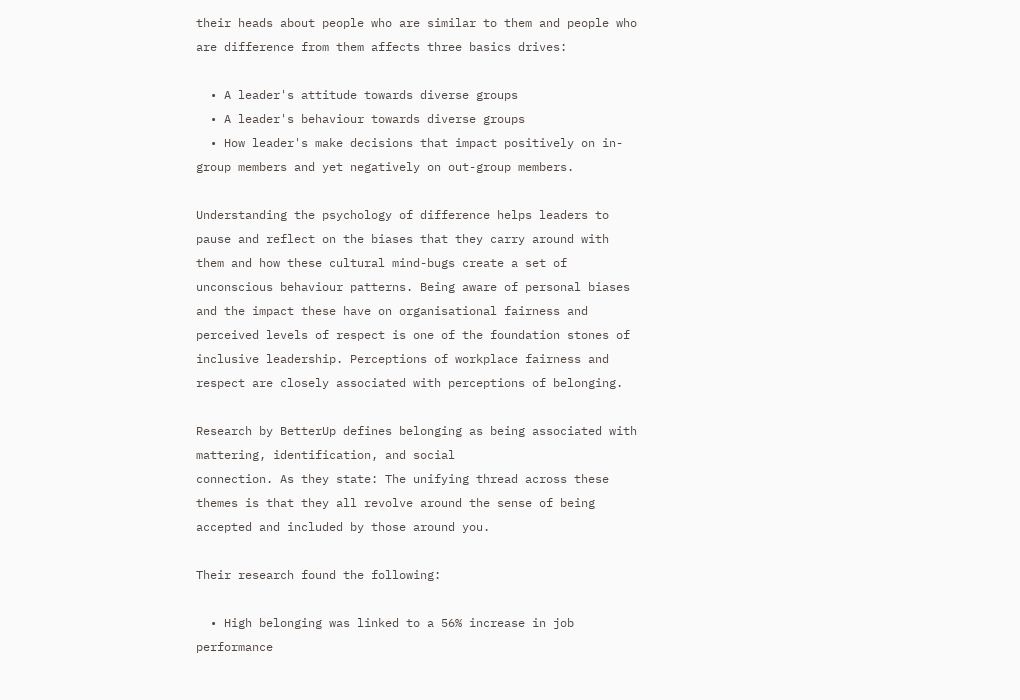their heads about people who are similar to them and people who are difference from them affects three basics drives:

  • A leader's attitude towards diverse groups
  • A leader's behaviour towards diverse groups
  • How leader's make decisions that impact positively on in-group members and yet negatively on out-group members.

Understanding the psychology of difference helps leaders to pause and reflect on the biases that they carry around with them and how these cultural mind-bugs create a set of unconscious behaviour patterns. Being aware of personal biases and the impact these have on organisational fairness and perceived levels of respect is one of the foundation stones of inclusive leadership. Perceptions of workplace fairness and respect are closely associated with perceptions of belonging.

Research by BetterUp defines belonging as being associated with mattering, identification, and social
connection. As they state: The unifying thread across these themes is that they all revolve around the sense of being accepted and included by those around you.

Their research found the following:

  • High belonging was linked to a 56% increase in job performance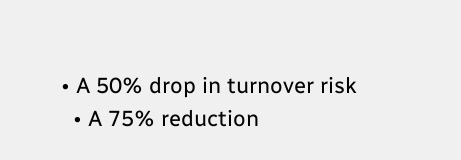• A 50% drop in turnover risk
  • A 75% reduction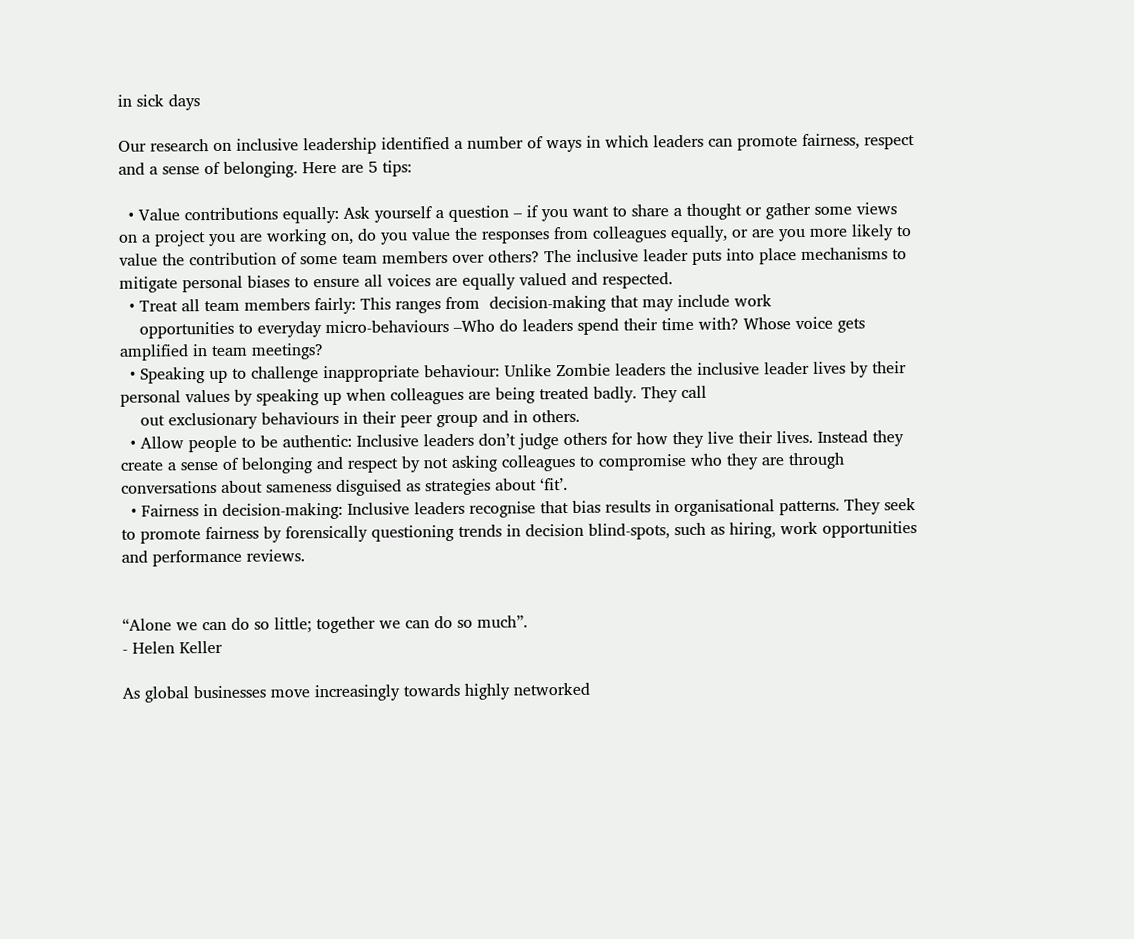in sick days

Our research on inclusive leadership identified a number of ways in which leaders can promote fairness, respect  and a sense of belonging. Here are 5 tips:

  • Value contributions equally: Ask yourself a question – if you want to share a thought or gather some views on a project you are working on, do you value the responses from colleagues equally, or are you more likely to value the contribution of some team members over others? The inclusive leader puts into place mechanisms to mitigate personal biases to ensure all voices are equally valued and respected.
  • Treat all team members fairly: This ranges from  decision-making that may include work
    opportunities to everyday micro-behaviours –Who do leaders spend their time with? Whose voice gets amplified in team meetings?
  • Speaking up to challenge inappropriate behaviour: Unlike Zombie leaders the inclusive leader lives by their personal values by speaking up when colleagues are being treated badly. They call
    out exclusionary behaviours in their peer group and in others.
  • Allow people to be authentic: Inclusive leaders don’t judge others for how they live their lives. Instead they create a sense of belonging and respect by not asking colleagues to compromise who they are through conversations about sameness disguised as strategies about ‘fit’.
  • Fairness in decision-making: Inclusive leaders recognise that bias results in organisational patterns. They seek to promote fairness by forensically questioning trends in decision blind-spots, such as hiring, work opportunities and performance reviews.


“Alone we can do so little; together we can do so much”.
- Helen Keller

As global businesses move increasingly towards highly networked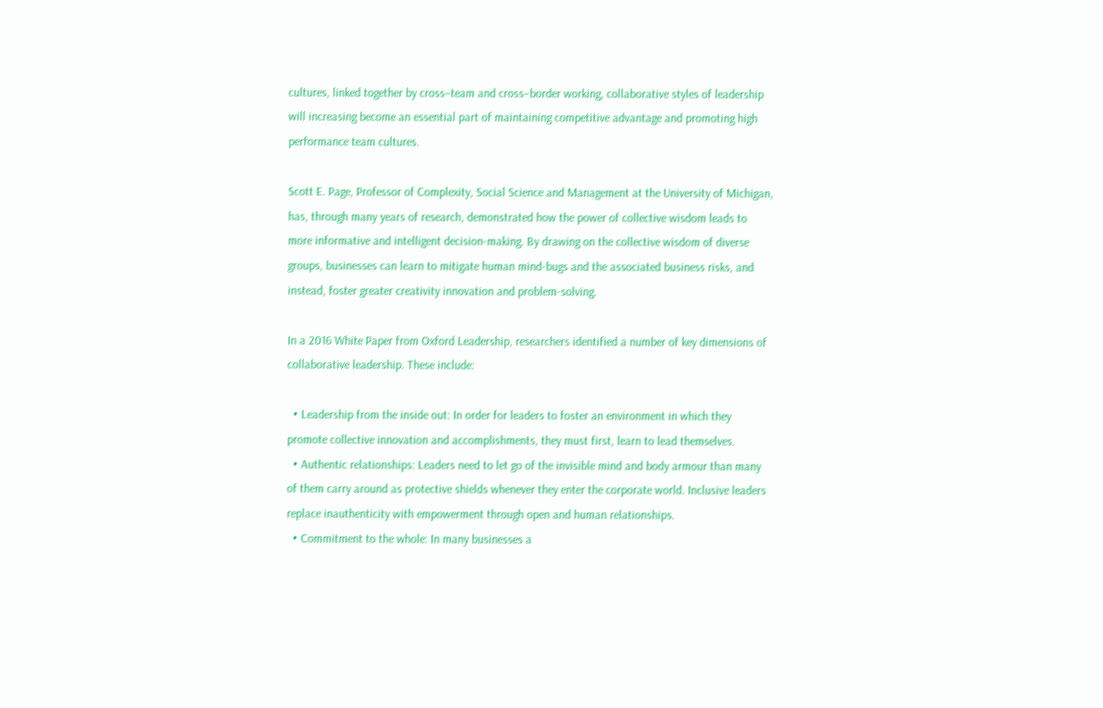cultures, linked together by cross–team and cross–border working, collaborative styles of leadership will increasing become an essential part of maintaining competitive advantage and promoting high performance team cultures.

Scott E. Page, Professor of Complexity, Social Science and Management at the University of Michigan, has, through many years of research, demonstrated how the power of collective wisdom leads to more informative and intelligent decision-making. By drawing on the collective wisdom of diverse groups, businesses can learn to mitigate human mind-bugs and the associated business risks, and instead, foster greater creativity innovation and problem-solving.

In a 2016 White Paper from Oxford Leadership, researchers identified a number of key dimensions of
collaborative leadership. These include:

  • Leadership from the inside out: In order for leaders to foster an environment in which they promote collective innovation and accomplishments, they must first, learn to lead themselves.
  • Authentic relationships: Leaders need to let go of the invisible mind and body armour than many of them carry around as protective shields whenever they enter the corporate world. Inclusive leaders replace inauthenticity with empowerment through open and human relationships.
  • Commitment to the whole: In many businesses a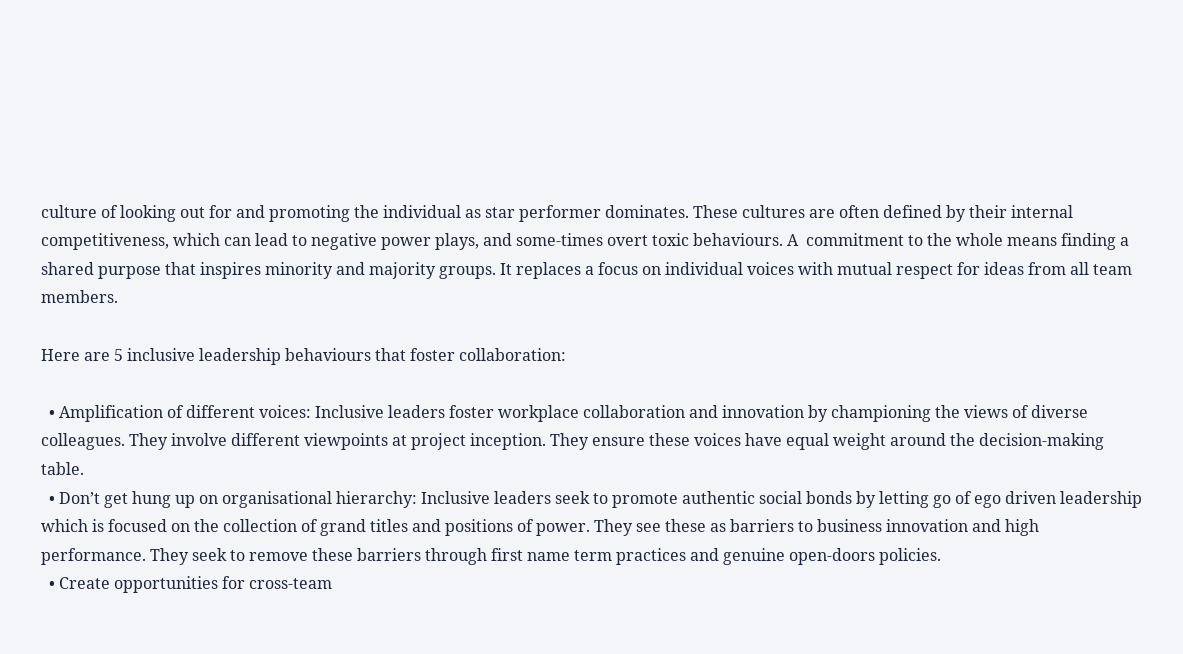culture of looking out for and promoting the individual as star performer dominates. These cultures are often defined by their internal competitiveness, which can lead to negative power plays, and some-times overt toxic behaviours. A  commitment to the whole means finding a shared purpose that inspires minority and majority groups. It replaces a focus on individual voices with mutual respect for ideas from all team members.

Here are 5 inclusive leadership behaviours that foster collaboration:

  • Amplification of different voices: Inclusive leaders foster workplace collaboration and innovation by championing the views of diverse colleagues. They involve different viewpoints at project inception. They ensure these voices have equal weight around the decision-making table.
  • Don’t get hung up on organisational hierarchy: Inclusive leaders seek to promote authentic social bonds by letting go of ego driven leadership which is focused on the collection of grand titles and positions of power. They see these as barriers to business innovation and high performance. They seek to remove these barriers through first name term practices and genuine open-doors policies.
  • Create opportunities for cross-team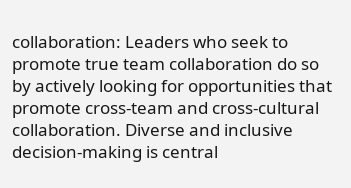collaboration: Leaders who seek to promote true team collaboration do so by actively looking for opportunities that promote cross-team and cross-cultural collaboration. Diverse and inclusive decision-making is central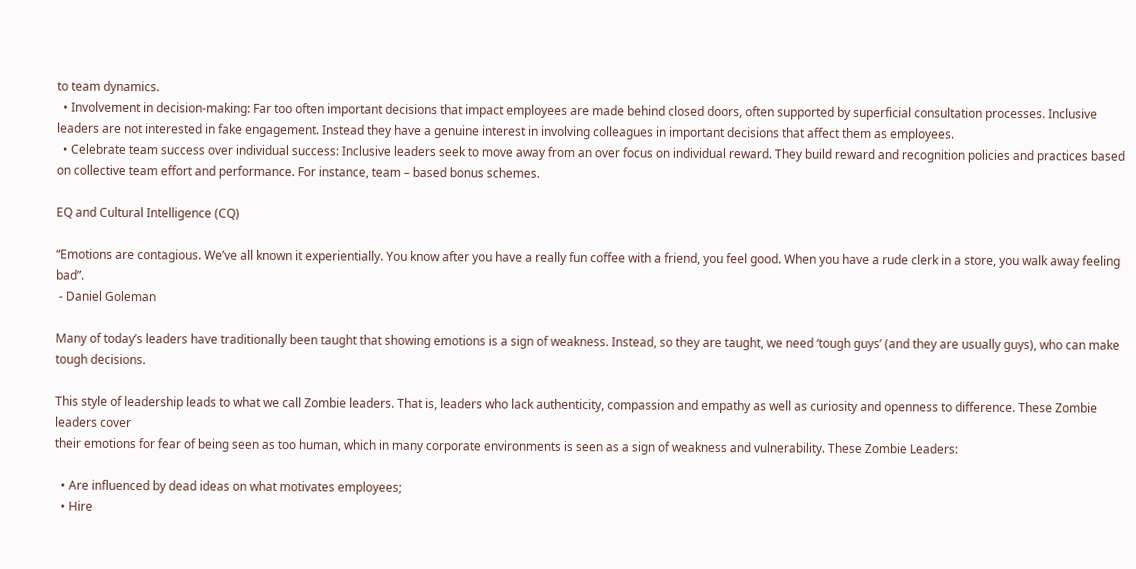to team dynamics.
  • Involvement in decision-making: Far too often important decisions that impact employees are made behind closed doors, often supported by superficial consultation processes. Inclusive leaders are not interested in fake engagement. Instead they have a genuine interest in involving colleagues in important decisions that affect them as employees.
  • Celebrate team success over individual success: Inclusive leaders seek to move away from an over focus on individual reward. They build reward and recognition policies and practices based on collective team effort and performance. For instance, team – based bonus schemes.

EQ and Cultural Intelligence (CQ)

“Emotions are contagious. We’ve all known it experientially. You know after you have a really fun coffee with a friend, you feel good. When you have a rude clerk in a store, you walk away feeling bad”.
 - Daniel Goleman

Many of today’s leaders have traditionally been taught that showing emotions is a sign of weakness. Instead, so they are taught, we need ‘tough guys’ (and they are usually guys), who can make tough decisions.

This style of leadership leads to what we call Zombie leaders. That is, leaders who lack authenticity, compassion and empathy as well as curiosity and openness to difference. These Zombie leaders cover
their emotions for fear of being seen as too human, which in many corporate environments is seen as a sign of weakness and vulnerability. These Zombie Leaders:

  • Are influenced by dead ideas on what motivates employees;
  • Hire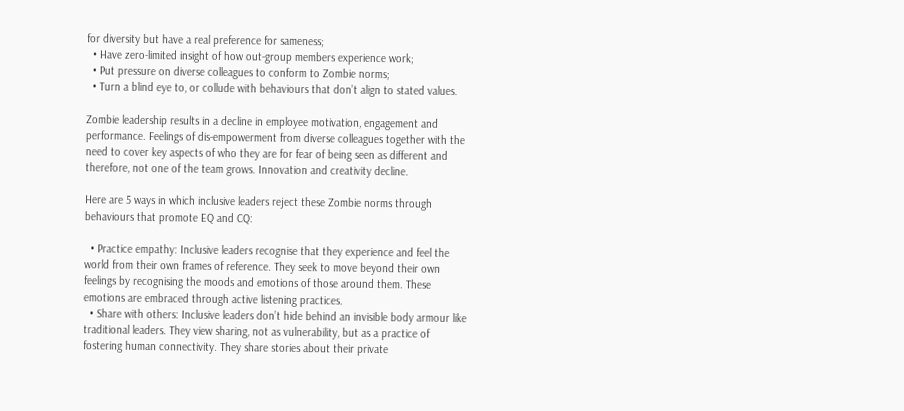for diversity but have a real preference for sameness;
  • Have zero-limited insight of how out-group members experience work;
  • Put pressure on diverse colleagues to conform to Zombie norms;
  • Turn a blind eye to, or collude with behaviours that don’t align to stated values.

Zombie leadership results in a decline in employee motivation, engagement and performance. Feelings of dis-empowerment from diverse colleagues together with the need to cover key aspects of who they are for fear of being seen as different and therefore, not one of the team grows. Innovation and creativity decline.

Here are 5 ways in which inclusive leaders reject these Zombie norms through behaviours that promote EQ and CQ:

  • Practice empathy: Inclusive leaders recognise that they experience and feel the world from their own frames of reference. They seek to move beyond their own feelings by recognising the moods and emotions of those around them. These emotions are embraced through active listening practices.
  • Share with others: Inclusive leaders don’t hide behind an invisible body armour like traditional leaders. They view sharing, not as vulnerability, but as a practice of fostering human connectivity. They share stories about their private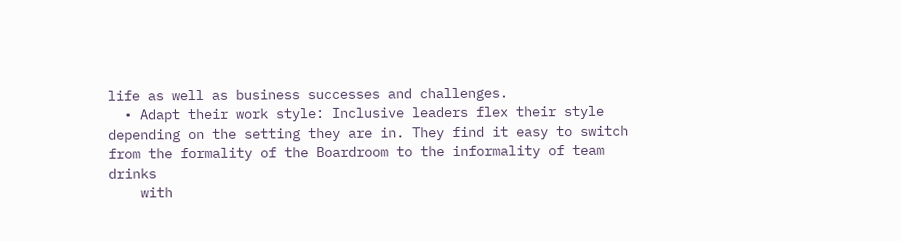life as well as business successes and challenges.
  • Adapt their work style: Inclusive leaders flex their style depending on the setting they are in. They find it easy to switch from the formality of the Boardroom to the informality of team drinks
    with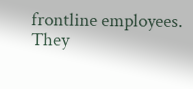frontline employees. They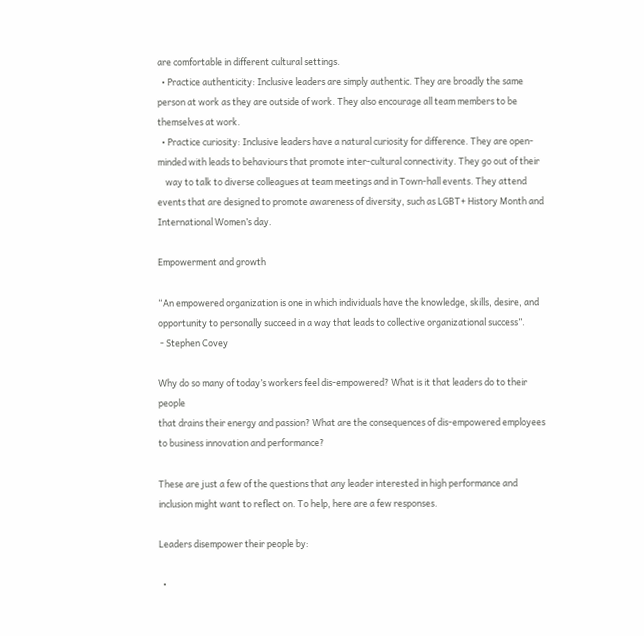are comfortable in different cultural settings.
  • Practice authenticity: Inclusive leaders are simply authentic. They are broadly the same person at work as they are outside of work. They also encourage all team members to be themselves at work.
  • Practice curiosity: Inclusive leaders have a natural curiosity for difference. They are open-minded with leads to behaviours that promote inter-cultural connectivity. They go out of their
    way to talk to diverse colleagues at team meetings and in Town-hall events. They attend events that are designed to promote awareness of diversity, such as LGBT+ History Month and International Women’s day.

Empowerment and growth

“An empowered organization is one in which individuals have the knowledge, skills, desire, and opportunity to personally succeed in a way that leads to collective organizational success”.
 - Stephen Covey

Why do so many of today’s workers feel dis-empowered? What is it that leaders do to their people
that drains their energy and passion? What are the consequences of dis-empowered employees to business innovation and performance?

These are just a few of the questions that any leader interested in high performance and inclusion might want to reflect on. To help, here are a few responses.

Leaders disempower their people by:

  •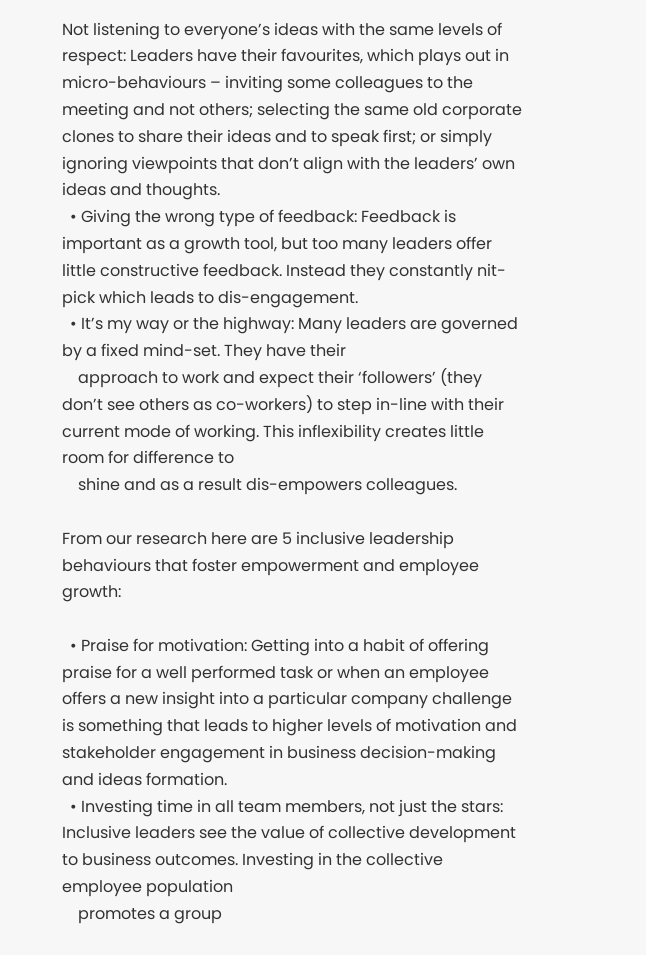Not listening to everyone’s ideas with the same levels of respect: Leaders have their favourites, which plays out in micro-behaviours – inviting some colleagues to the meeting and not others; selecting the same old corporate clones to share their ideas and to speak first; or simply ignoring viewpoints that don’t align with the leaders’ own ideas and thoughts.
  • Giving the wrong type of feedback: Feedback is important as a growth tool, but too many leaders offer little constructive feedback. Instead they constantly nit-pick which leads to dis-engagement.
  • It’s my way or the highway: Many leaders are governed by a fixed mind-set. They have their
    approach to work and expect their ‘followers’ (they don’t see others as co-workers) to step in-line with their current mode of working. This inflexibility creates little room for difference to
    shine and as a result dis-empowers colleagues.

From our research here are 5 inclusive leadership behaviours that foster empowerment and employee growth:

  • Praise for motivation: Getting into a habit of offering praise for a well performed task or when an employee offers a new insight into a particular company challenge is something that leads to higher levels of motivation and stakeholder engagement in business decision-making and ideas formation.
  • Investing time in all team members, not just the stars: Inclusive leaders see the value of collective development to business outcomes. Investing in the collective employee population
    promotes a group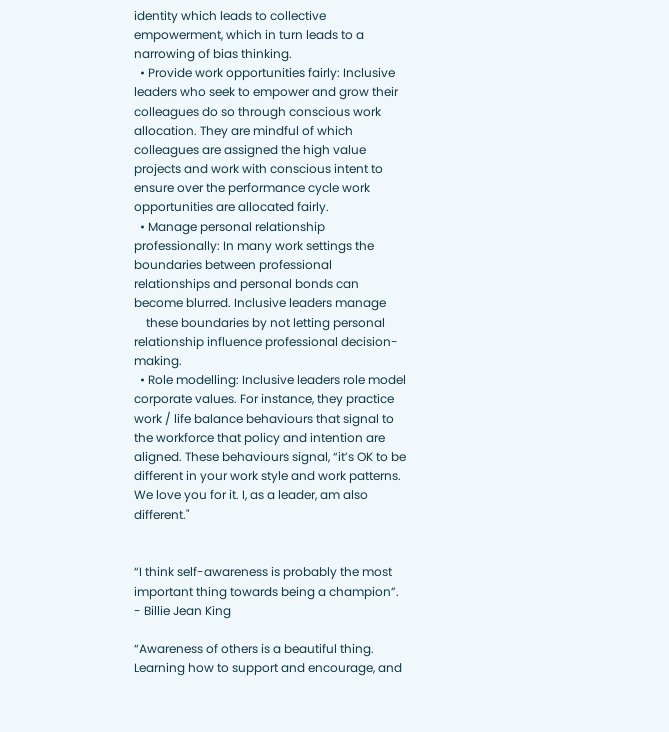identity which leads to collective empowerment, which in turn leads to a narrowing of bias thinking.
  • Provide work opportunities fairly: Inclusive leaders who seek to empower and grow their colleagues do so through conscious work allocation. They are mindful of which colleagues are assigned the high value projects and work with conscious intent to ensure over the performance cycle work opportunities are allocated fairly.
  • Manage personal relationship professionally: In many work settings the boundaries between professional relationships and personal bonds can become blurred. Inclusive leaders manage
    these boundaries by not letting personal relationship influence professional decision-making.
  • Role modelling: Inclusive leaders role model corporate values. For instance, they practice work / life balance behaviours that signal to the workforce that policy and intention are aligned. These behaviours signal, “it’s OK to be different in your work style and work patterns. We love you for it. I, as a leader, am also different."


“I think self-awareness is probably the most important thing towards being a champion”.
- Billie Jean King

“Awareness of others is a beautiful thing. Learning how to support and encourage, and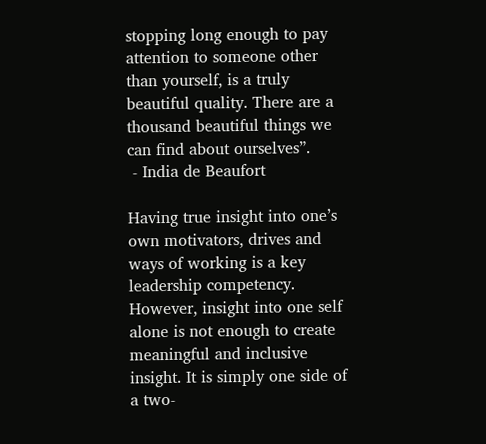stopping long enough to pay attention to someone other than yourself, is a truly beautiful quality. There are a thousand beautiful things we can find about ourselves”.
 - India de Beaufort

Having true insight into one’s own motivators, drives and ways of working is a key leadership competency. However, insight into one self alone is not enough to create meaningful and inclusive insight. It is simply one side of a two-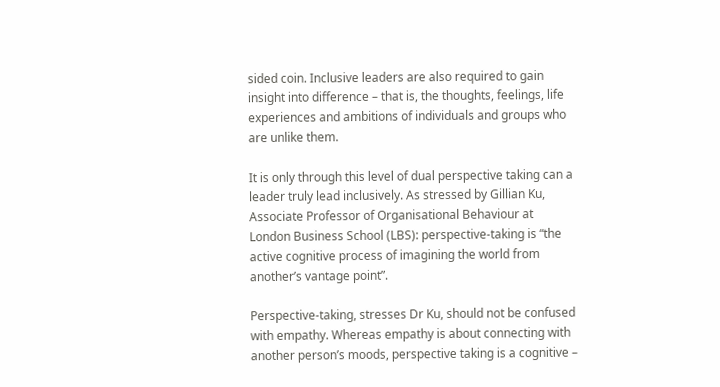sided coin. Inclusive leaders are also required to gain insight into difference – that is, the thoughts, feelings, life experiences and ambitions of individuals and groups who are unlike them.

It is only through this level of dual perspective taking can a leader truly lead inclusively. As stressed by Gillian Ku, Associate Professor of Organisational Behaviour at London Business School (LBS): perspective-taking is “the active cognitive process of imagining the world from another’s vantage point”.

Perspective-taking, stresses Dr Ku, should not be confused with empathy. Whereas empathy is about connecting with another person’s moods, perspective taking is a cognitive –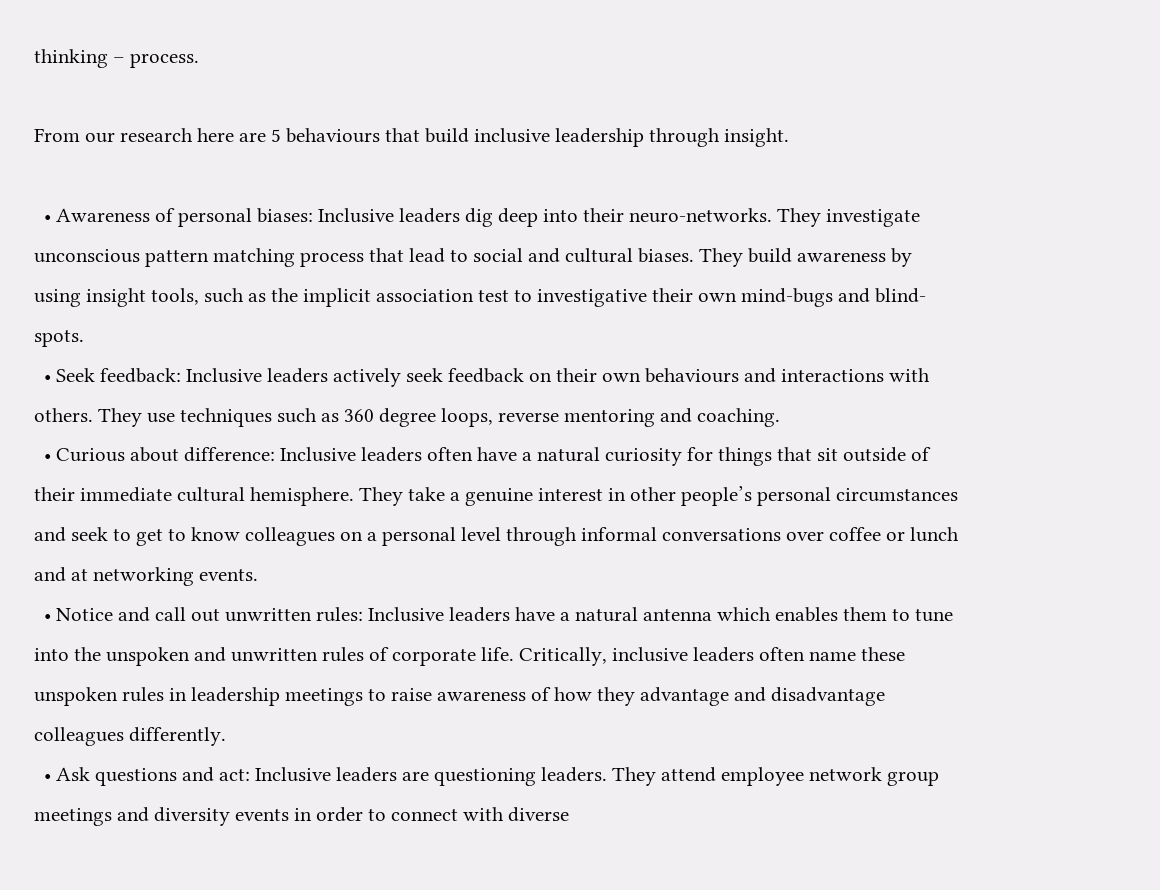thinking – process.

From our research here are 5 behaviours that build inclusive leadership through insight.

  • Awareness of personal biases: Inclusive leaders dig deep into their neuro-networks. They investigate unconscious pattern matching process that lead to social and cultural biases. They build awareness by using insight tools, such as the implicit association test to investigative their own mind-bugs and blind-spots.
  • Seek feedback: Inclusive leaders actively seek feedback on their own behaviours and interactions with others. They use techniques such as 360 degree loops, reverse mentoring and coaching.
  • Curious about difference: Inclusive leaders often have a natural curiosity for things that sit outside of their immediate cultural hemisphere. They take a genuine interest in other people’s personal circumstances and seek to get to know colleagues on a personal level through informal conversations over coffee or lunch and at networking events.
  • Notice and call out unwritten rules: Inclusive leaders have a natural antenna which enables them to tune into the unspoken and unwritten rules of corporate life. Critically, inclusive leaders often name these unspoken rules in leadership meetings to raise awareness of how they advantage and disadvantage colleagues differently.
  • Ask questions and act: Inclusive leaders are questioning leaders. They attend employee network group meetings and diversity events in order to connect with diverse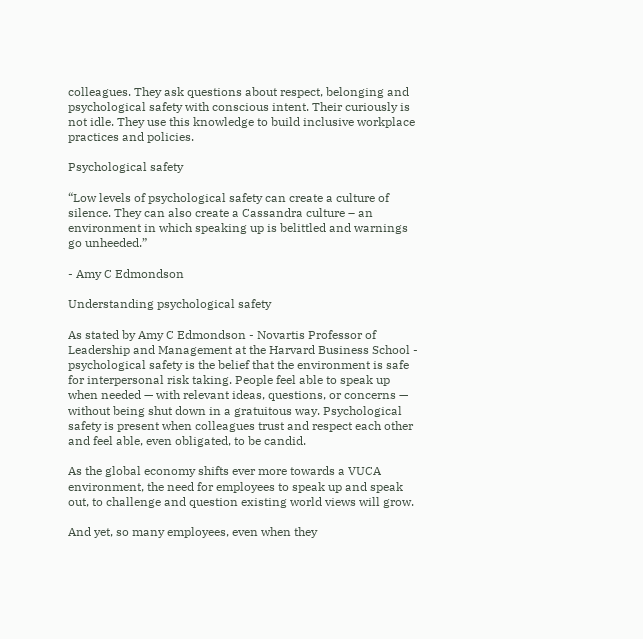colleagues. They ask questions about respect, belonging and psychological safety with conscious intent. Their curiously is not idle. They use this knowledge to build inclusive workplace practices and policies.

Psychological safety

“Low levels of psychological safety can create a culture of silence. They can also create a Cassandra culture – an environment in which speaking up is belittled and warnings go unheeded.”

- Amy C Edmondson

Understanding psychological safety

As stated by Amy C Edmondson - Novartis Professor of Leadership and Management at the Harvard Business School - psychological safety is the belief that the environment is safe for interpersonal risk taking. People feel able to speak up when needed — with relevant ideas, questions, or concerns — without being shut down in a gratuitous way. Psychological safety is present when colleagues trust and respect each other and feel able, even obligated, to be candid.

As the global economy shifts ever more towards a VUCA environment, the need for employees to speak up and speak out, to challenge and question existing world views will grow.

And yet, so many employees, even when they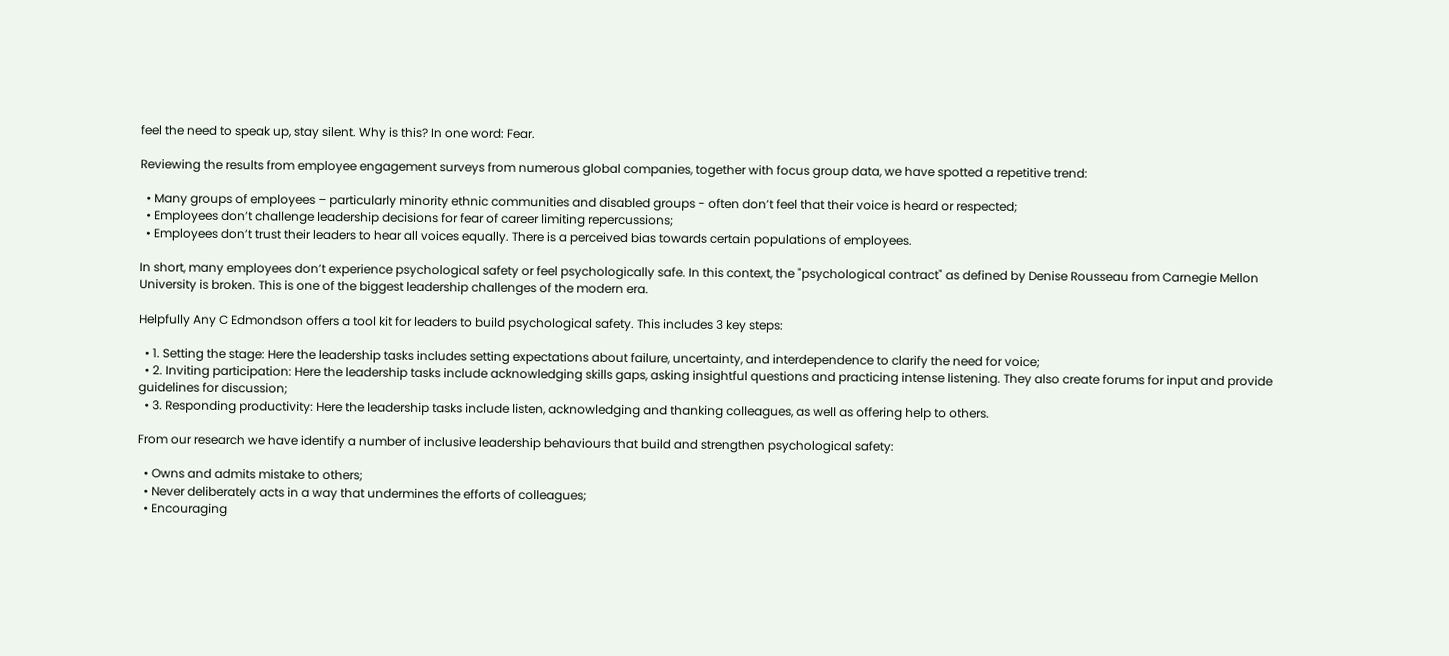feel the need to speak up, stay silent. Why is this? In one word: Fear.

Reviewing the results from employee engagement surveys from numerous global companies, together with focus group data, we have spotted a repetitive trend:

  • Many groups of employees – particularly minority ethnic communities and disabled groups - often don’t feel that their voice is heard or respected;
  • Employees don’t challenge leadership decisions for fear of career limiting repercussions;
  • Employees don’t trust their leaders to hear all voices equally. There is a perceived bias towards certain populations of employees.

In short, many employees don’t experience psychological safety or feel psychologically safe. In this context, the "psychological contract" as defined by Denise Rousseau from Carnegie Mellon University is broken. This is one of the biggest leadership challenges of the modern era.

Helpfully Any C Edmondson offers a tool kit for leaders to build psychological safety. This includes 3 key steps:

  • 1. Setting the stage: Here the leadership tasks includes setting expectations about failure, uncertainty, and interdependence to clarify the need for voice;
  • 2. Inviting participation: Here the leadership tasks include acknowledging skills gaps, asking insightful questions and practicing intense listening. They also create forums for input and provide guidelines for discussion;
  • 3. Responding productivity: Here the leadership tasks include listen, acknowledging and thanking colleagues, as well as offering help to others.

From our research we have identify a number of inclusive leadership behaviours that build and strengthen psychological safety:

  • Owns and admits mistake to others;
  • Never deliberately acts in a way that undermines the efforts of colleagues;
  • Encouraging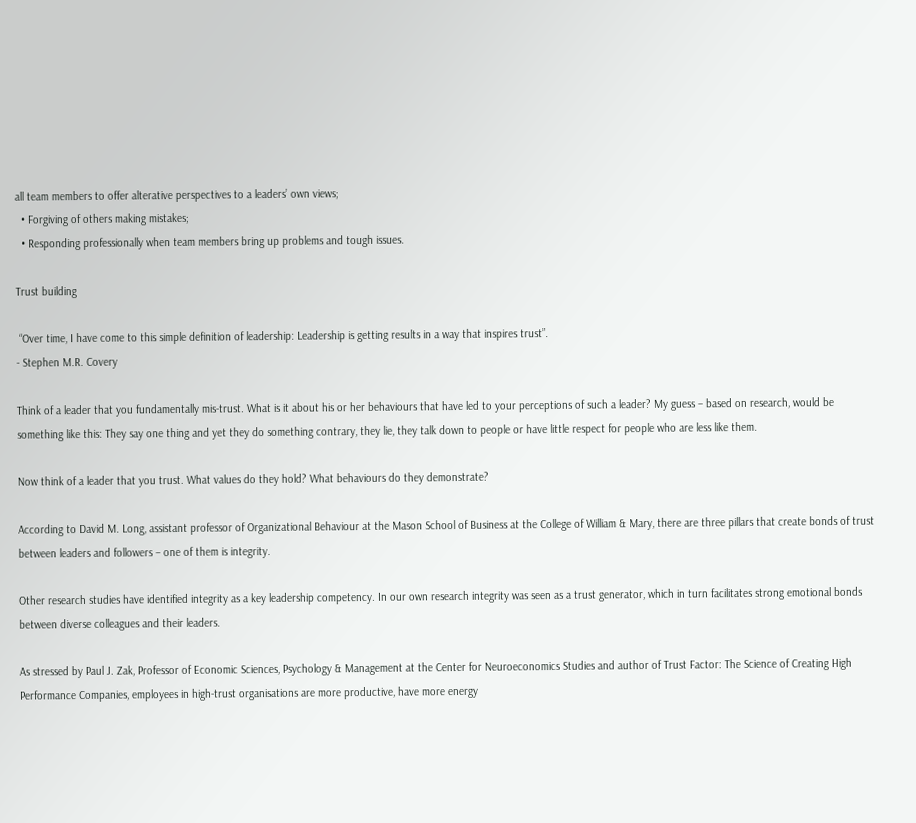all team members to offer alterative perspectives to a leaders’ own views;
  • Forgiving of others making mistakes;
  • Responding professionally when team members bring up problems and tough issues.

Trust building

 “Over time, I have come to this simple definition of leadership: Leadership is getting results in a way that inspires trust”.
- Stephen M.R. Covery

Think of a leader that you fundamentally mis-trust. What is it about his or her behaviours that have led to your perceptions of such a leader? My guess – based on research, would be something like this: They say one thing and yet they do something contrary, they lie, they talk down to people or have little respect for people who are less like them.

Now think of a leader that you trust. What values do they hold? What behaviours do they demonstrate?

According to David M. Long, assistant professor of Organizational Behaviour at the Mason School of Business at the College of William & Mary, there are three pillars that create bonds of trust between leaders and followers – one of them is integrity.

Other research studies have identified integrity as a key leadership competency. In our own research integrity was seen as a trust generator, which in turn facilitates strong emotional bonds between diverse colleagues and their leaders.

As stressed by Paul J. Zak, Professor of Economic Sciences, Psychology & Management at the Center for Neuroeconomics Studies and author of Trust Factor: The Science of Creating High Performance Companies, employees in high-trust organisations are more productive, have more energy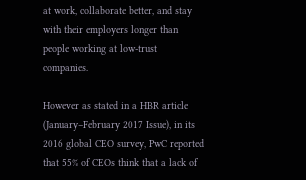at work, collaborate better, and stay with their employers longer than people working at low-trust companies.

However as stated in a HBR article (January–February 2017 Issue), in its 2016 global CEO survey, PwC reported that 55% of CEOs think that a lack of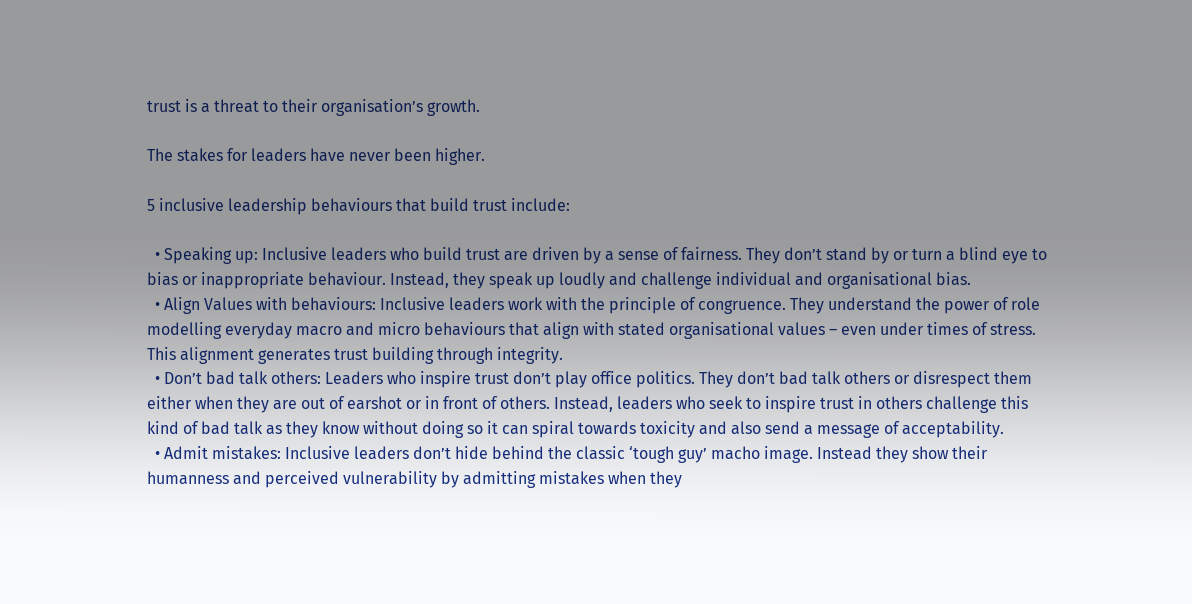trust is a threat to their organisation’s growth.

The stakes for leaders have never been higher.

5 inclusive leadership behaviours that build trust include:

  • Speaking up: Inclusive leaders who build trust are driven by a sense of fairness. They don’t stand by or turn a blind eye to bias or inappropriate behaviour. Instead, they speak up loudly and challenge individual and organisational bias.
  • Align Values with behaviours: Inclusive leaders work with the principle of congruence. They understand the power of role modelling everyday macro and micro behaviours that align with stated organisational values – even under times of stress. This alignment generates trust building through integrity.
  • Don’t bad talk others: Leaders who inspire trust don’t play office politics. They don’t bad talk others or disrespect them either when they are out of earshot or in front of others. Instead, leaders who seek to inspire trust in others challenge this kind of bad talk as they know without doing so it can spiral towards toxicity and also send a message of acceptability.
  • Admit mistakes: Inclusive leaders don’t hide behind the classic ‘tough guy’ macho image. Instead they show their humanness and perceived vulnerability by admitting mistakes when they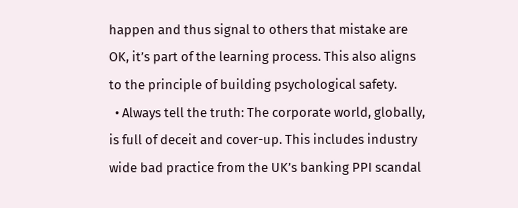happen and thus signal to others that mistake are OK, it’s part of the learning process. This also aligns to the principle of building psychological safety.
  • Always tell the truth: The corporate world, globally, is full of deceit and cover-up. This includes industry wide bad practice from the UK’s banking PPI scandal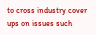to cross industry cover ups on issues such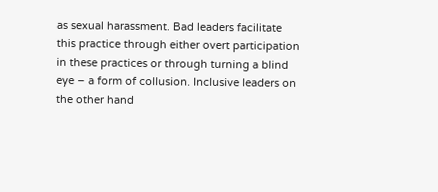as sexual harassment. Bad leaders facilitate this practice through either overt participation in these practices or through turning a blind eye – a form of collusion. Inclusive leaders on the other hand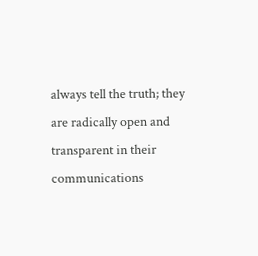always tell the truth; they are radically open and transparent in their communications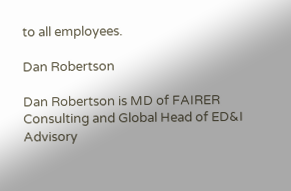to all employees.

Dan Robertson

Dan Robertson is MD of FAIRER Consulting and Global Head of ED&I Advisory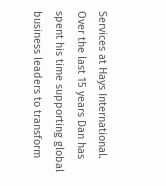Services at Hays International. Over the last 15 years Dan has spent his time supporting global business leaders to transform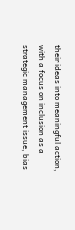their ideas into meaningful action, with a focus on inclusion as a strategic management issue, bias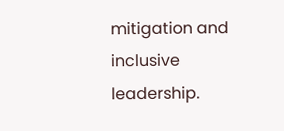mitigation and inclusive leadership.